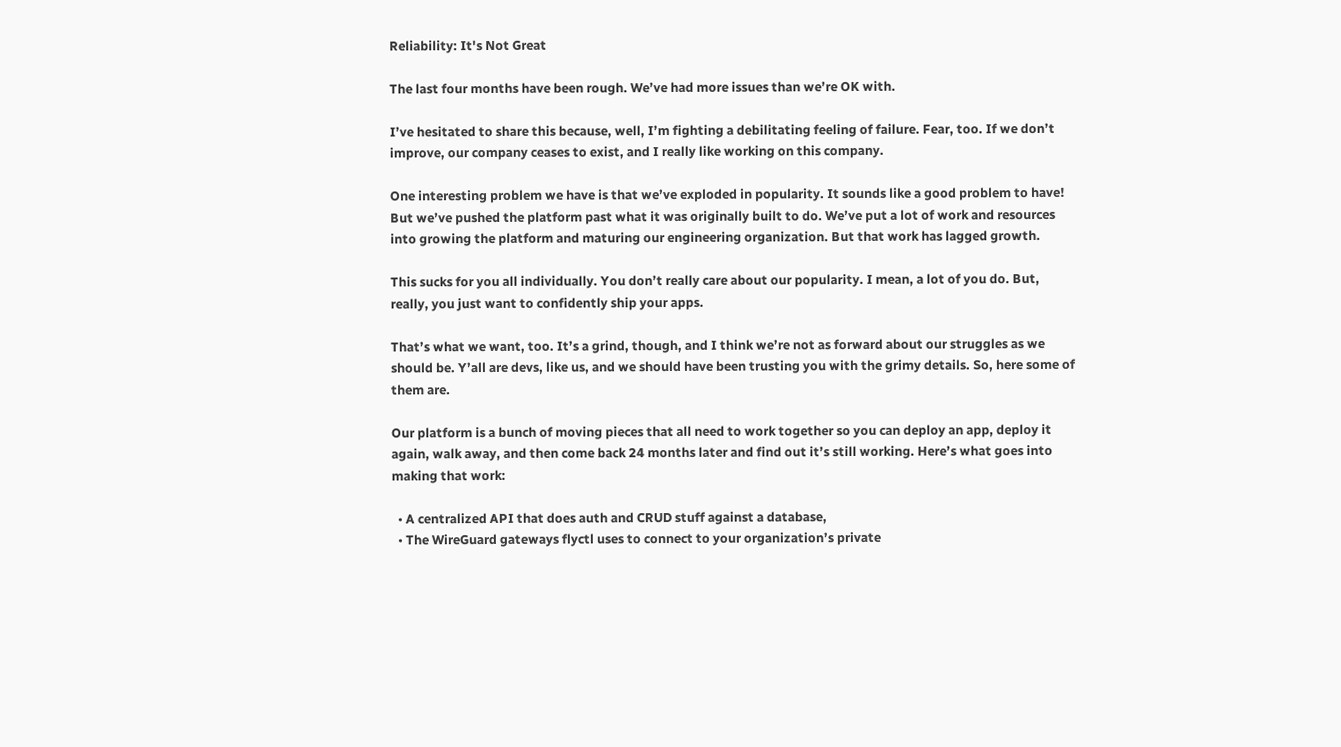Reliability: It's Not Great

The last four months have been rough. We’ve had more issues than we’re OK with.

I’ve hesitated to share this because, well, I’m fighting a debilitating feeling of failure. Fear, too. If we don’t improve, our company ceases to exist, and I really like working on this company.

One interesting problem we have is that we’ve exploded in popularity. It sounds like a good problem to have! But we’ve pushed the platform past what it was originally built to do. We’ve put a lot of work and resources into growing the platform and maturing our engineering organization. But that work has lagged growth.

This sucks for you all individually. You don’t really care about our popularity. I mean, a lot of you do. But, really, you just want to confidently ship your apps.

That’s what we want, too. It’s a grind, though, and I think we’re not as forward about our struggles as we should be. Y’all are devs, like us, and we should have been trusting you with the grimy details. So, here some of them are.

Our platform is a bunch of moving pieces that all need to work together so you can deploy an app, deploy it again, walk away, and then come back 24 months later and find out it’s still working. Here’s what goes into making that work:

  • A centralized API that does auth and CRUD stuff against a database,
  • The WireGuard gateways flyctl uses to connect to your organization’s private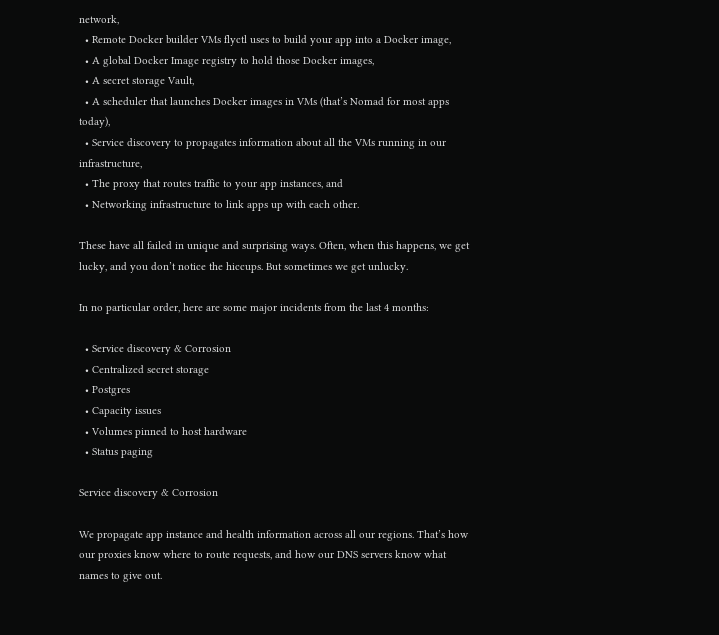network,
  • Remote Docker builder VMs flyctl uses to build your app into a Docker image,
  • A global Docker Image registry to hold those Docker images,
  • A secret storage Vault,
  • A scheduler that launches Docker images in VMs (that’s Nomad for most apps today),
  • Service discovery to propagates information about all the VMs running in our infrastructure,
  • The proxy that routes traffic to your app instances, and
  • Networking infrastructure to link apps up with each other.

These have all failed in unique and surprising ways. Often, when this happens, we get lucky, and you don’t notice the hiccups. But sometimes we get unlucky.

In no particular order, here are some major incidents from the last 4 months:

  • Service discovery & Corrosion
  • Centralized secret storage
  • Postgres
  • Capacity issues
  • Volumes pinned to host hardware
  • Status paging

Service discovery & Corrosion

We propagate app instance and health information across all our regions. That’s how our proxies know where to route requests, and how our DNS servers know what names to give out.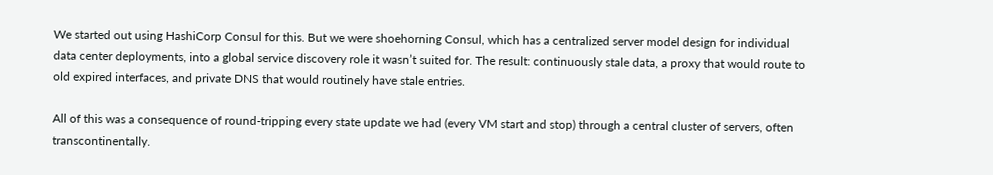We started out using HashiCorp Consul for this. But we were shoehorning Consul, which has a centralized server model design for individual data center deployments, into a global service discovery role it wasn’t suited for. The result: continuously stale data, a proxy that would route to old expired interfaces, and private DNS that would routinely have stale entries.

All of this was a consequence of round-tripping every state update we had (every VM start and stop) through a central cluster of servers, often transcontinentally.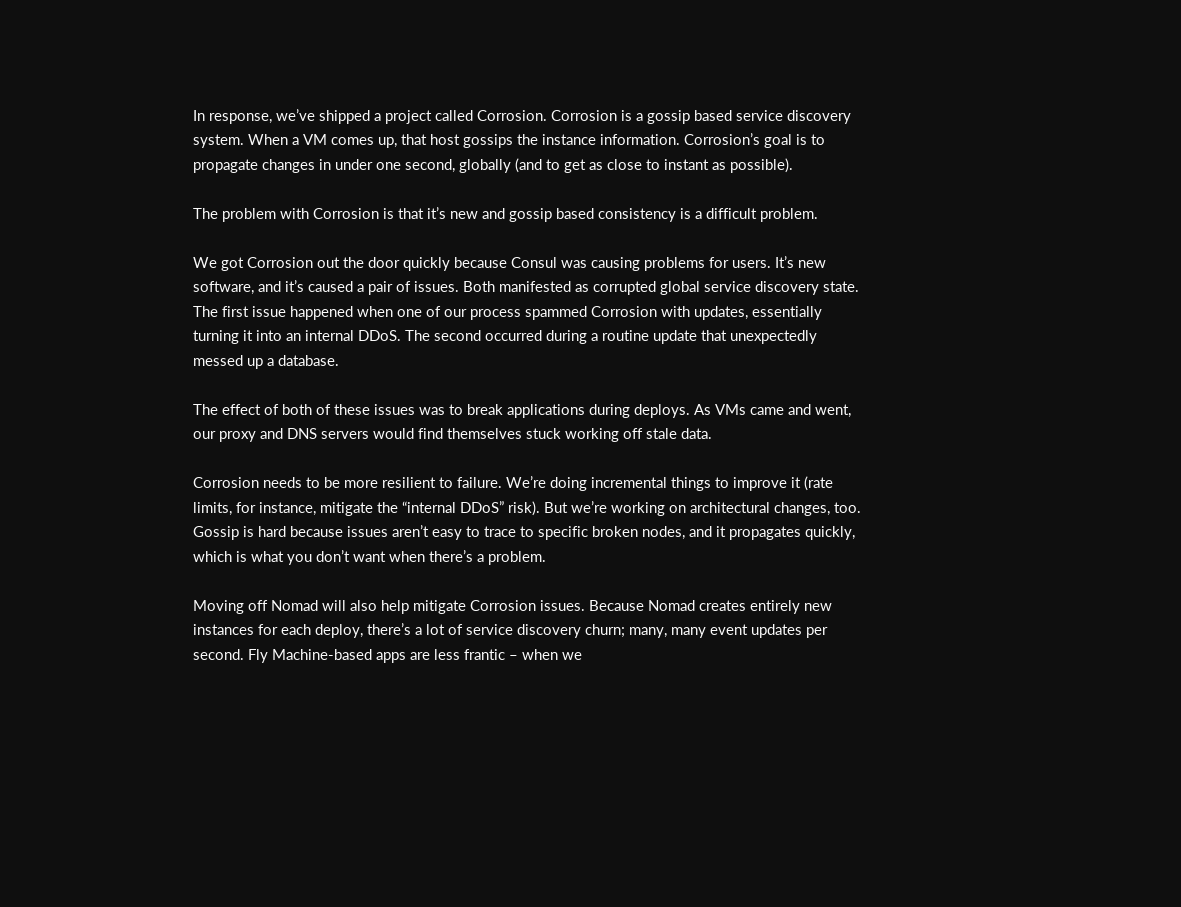In response, we’ve shipped a project called Corrosion. Corrosion is a gossip based service discovery system. When a VM comes up, that host gossips the instance information. Corrosion’s goal is to propagate changes in under one second, globally (and to get as close to instant as possible).

The problem with Corrosion is that it’s new and gossip based consistency is a difficult problem.

We got Corrosion out the door quickly because Consul was causing problems for users. It’s new software, and it’s caused a pair of issues. Both manifested as corrupted global service discovery state. The first issue happened when one of our process spammed Corrosion with updates, essentially turning it into an internal DDoS. The second occurred during a routine update that unexpectedly messed up a database.

The effect of both of these issues was to break applications during deploys. As VMs came and went, our proxy and DNS servers would find themselves stuck working off stale data.

Corrosion needs to be more resilient to failure. We’re doing incremental things to improve it (rate limits, for instance, mitigate the “internal DDoS” risk). But we’re working on architectural changes, too. Gossip is hard because issues aren’t easy to trace to specific broken nodes, and it propagates quickly, which is what you don’t want when there’s a problem.

Moving off Nomad will also help mitigate Corrosion issues. Because Nomad creates entirely new instances for each deploy, there’s a lot of service discovery churn; many, many event updates per second. Fly Machine-based apps are less frantic – when we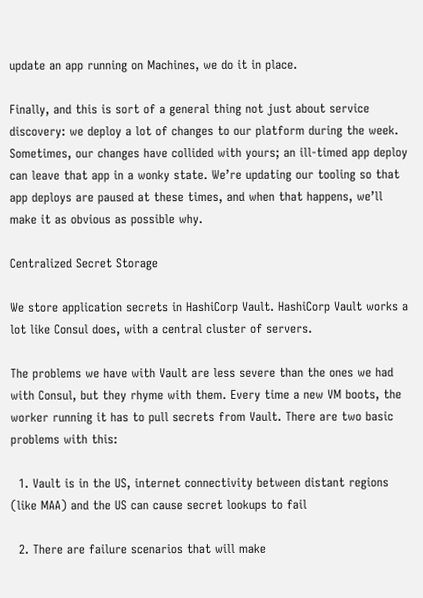update an app running on Machines, we do it in place.

Finally, and this is sort of a general thing not just about service discovery: we deploy a lot of changes to our platform during the week. Sometimes, our changes have collided with yours; an ill-timed app deploy can leave that app in a wonky state. We’re updating our tooling so that app deploys are paused at these times, and when that happens, we’ll make it as obvious as possible why.

Centralized Secret Storage

We store application secrets in HashiCorp Vault. HashiCorp Vault works a lot like Consul does, with a central cluster of servers.

The problems we have with Vault are less severe than the ones we had with Consul, but they rhyme with them. Every time a new VM boots, the worker running it has to pull secrets from Vault. There are two basic problems with this:

  1. Vault is in the US, internet connectivity between distant regions (like MAA) and the US can cause secret lookups to fail

  2. There are failure scenarios that will make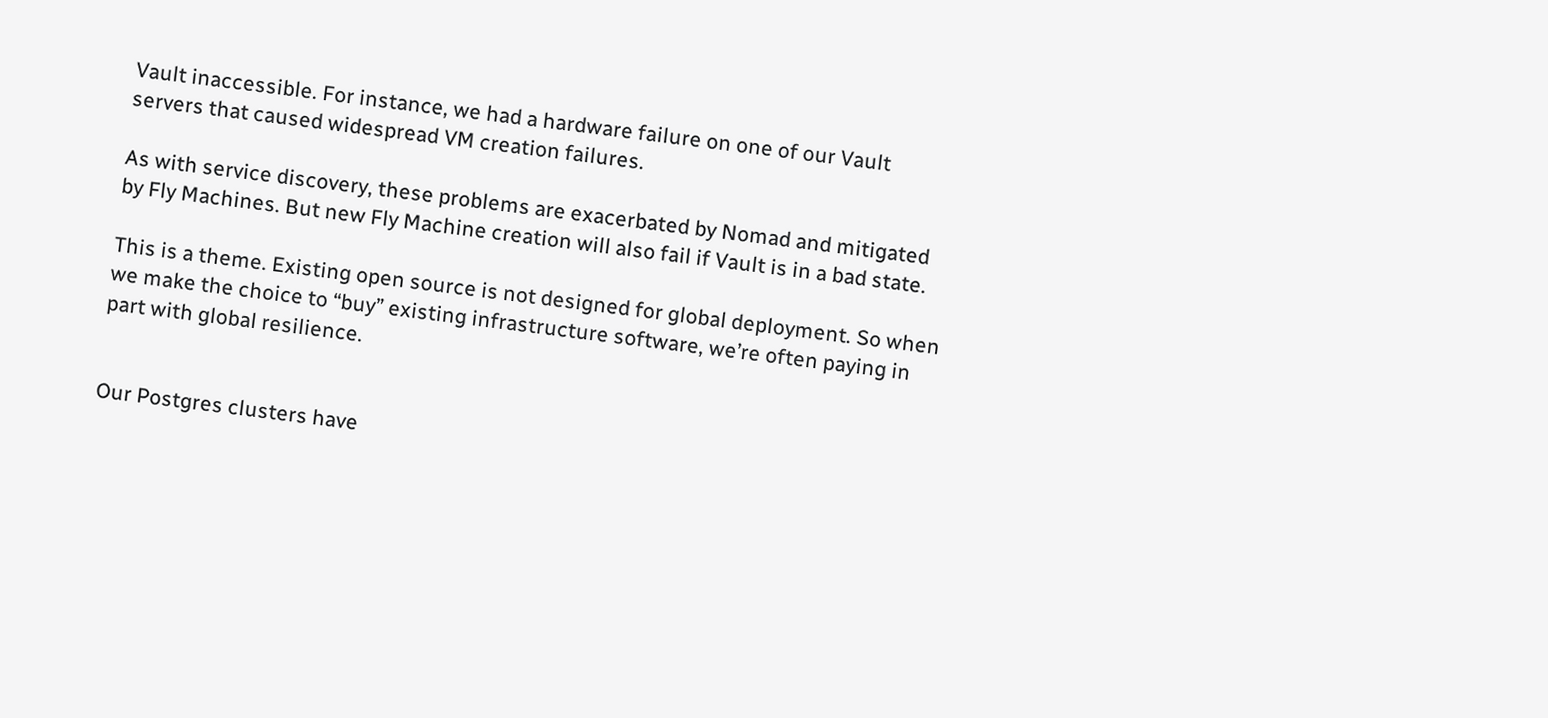Vault inaccessible. For instance, we had a hardware failure on one of our Vault servers that caused widespread VM creation failures.

As with service discovery, these problems are exacerbated by Nomad and mitigated by Fly Machines. But new Fly Machine creation will also fail if Vault is in a bad state.

This is a theme. Existing open source is not designed for global deployment. So when we make the choice to “buy” existing infrastructure software, we’re often paying in part with global resilience.


Our Postgres clusters have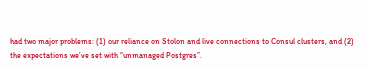had two major problems: (1) our reliance on Stolon and live connections to Consul clusters, and (2) the expectations we’ve set with “unmanaged Postgres”.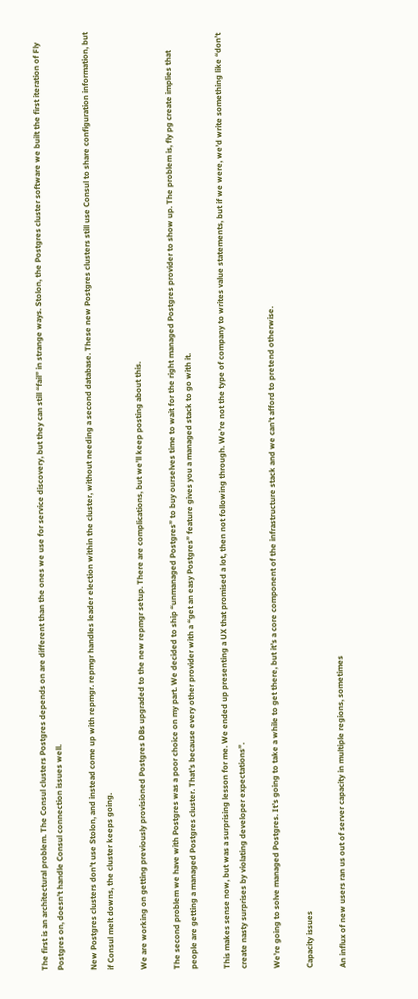The first is an architectural problem. The Consul clusters Postgres depends on are different than the ones we use for service discovery, but they can still “fail” in strange ways. Stolon, the Postgres cluster software we built the first iteration of Fly Postgres on, doesn’t handle Consul connection issues well.

New Postgres clusters don’t use Stolon, and instead come up with repmgr. repmgr handles leader election within the cluster, without needing a second database. These new Postgres clusters still use Consul to share configuration information, but if Consul melt downs, the cluster keeps going.

We are working on getting previously provisioned Postgres DBs upgraded to the new repmgr setup. There are complications, but we’ll keep posting about this.

The second problem we have with Postgres was a poor choice on my part. We decided to ship “unmanaged Postgres” to buy ourselves time to wait for the right managed Postgres provider to show up. The problem is, fly pg create implies that people are getting a managed Postgres cluster. That’s because every other provider with a “get an easy Postgres” feature gives you a managed stack to go with it.

This makes sense now, but was a surprising lesson for me. We ended up presenting a UX that promised a lot, then not following through. We’re not the type of company to writes value statements, but if we were, we’d write something like “don’t create nasty surprises by violating developer expectations”.

We’re going to solve managed Postgres. It’s going to take a while to get there, but it’s a core component of the infrastructure stack and we can’t afford to pretend otherwise.

Capacity issues

An influx of new users ran us out of server capacity in multiple regions, sometimes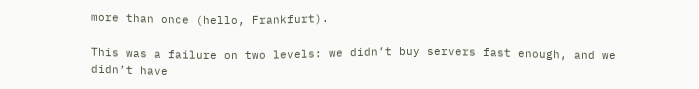more than once (hello, Frankfurt).

This was a failure on two levels: we didn’t buy servers fast enough, and we didn’t have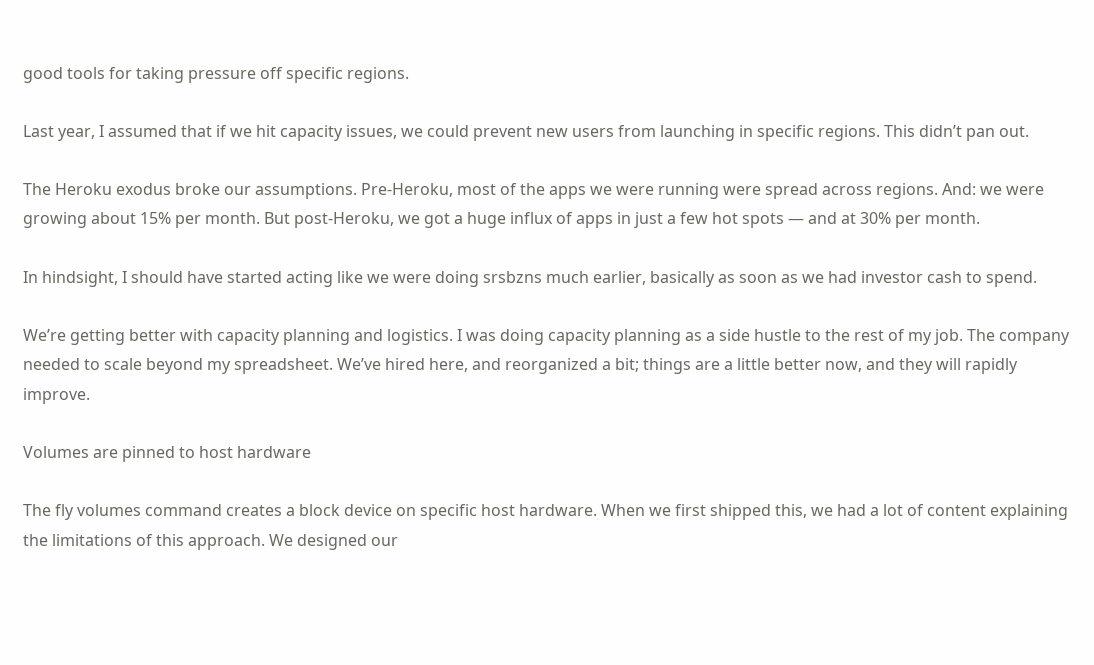good tools for taking pressure off specific regions.

Last year, I assumed that if we hit capacity issues, we could prevent new users from launching in specific regions. This didn’t pan out.

The Heroku exodus broke our assumptions. Pre-Heroku, most of the apps we were running were spread across regions. And: we were growing about 15% per month. But post-Heroku, we got a huge influx of apps in just a few hot spots — and at 30% per month.

In hindsight, I should have started acting like we were doing srsbzns much earlier, basically as soon as we had investor cash to spend.

We’re getting better with capacity planning and logistics. I was doing capacity planning as a side hustle to the rest of my job. The company needed to scale beyond my spreadsheet. We’ve hired here, and reorganized a bit; things are a little better now, and they will rapidly improve.

Volumes are pinned to host hardware

The fly volumes command creates a block device on specific host hardware. When we first shipped this, we had a lot of content explaining the limitations of this approach. We designed our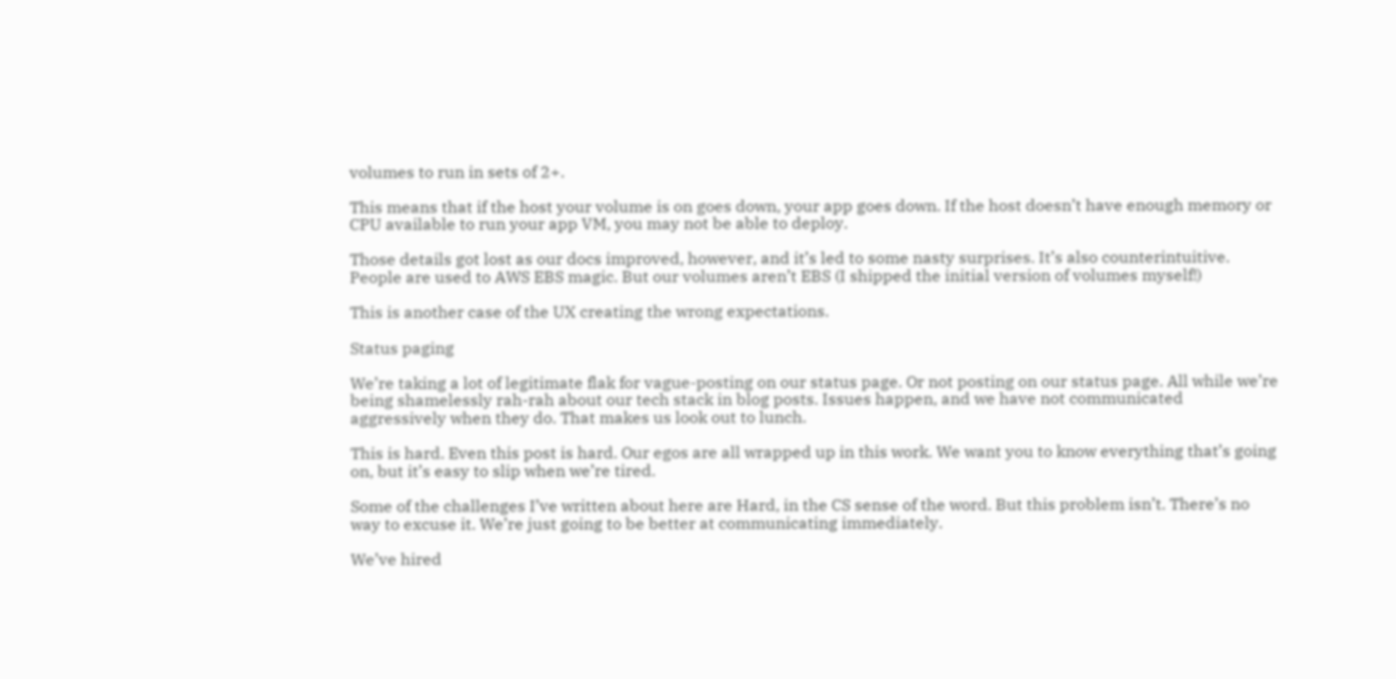volumes to run in sets of 2+.

This means that if the host your volume is on goes down, your app goes down. If the host doesn’t have enough memory or CPU available to run your app VM, you may not be able to deploy.

Those details got lost as our docs improved, however, and it’s led to some nasty surprises. It’s also counterintuitive. People are used to AWS EBS magic. But our volumes aren’t EBS (I shipped the initial version of volumes myself!)

This is another case of the UX creating the wrong expectations.

Status paging

We’re taking a lot of legitimate flak for vague-posting on our status page. Or not posting on our status page. All while we’re being shamelessly rah-rah about our tech stack in blog posts. Issues happen, and we have not communicated aggressively when they do. That makes us look out to lunch.

This is hard. Even this post is hard. Our egos are all wrapped up in this work. We want you to know everything that’s going on, but it’s easy to slip when we’re tired.

Some of the challenges I’ve written about here are Hard, in the CS sense of the word. But this problem isn’t. There’s no way to excuse it. We’re just going to be better at communicating immediately.

We’ve hired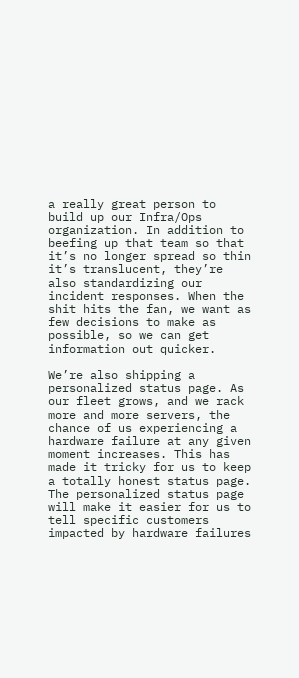a really great person to build up our Infra/Ops organization. In addition to beefing up that team so that it’s no longer spread so thin it’s translucent, they’re also standardizing our incident responses. When the shit hits the fan, we want as few decisions to make as possible, so we can get information out quicker.

We’re also shipping a personalized status page. As our fleet grows, and we rack more and more servers, the chance of us experiencing a hardware failure at any given moment increases. This has made it tricky for us to keep a totally honest status page. The personalized status page will make it easier for us to tell specific customers impacted by hardware failures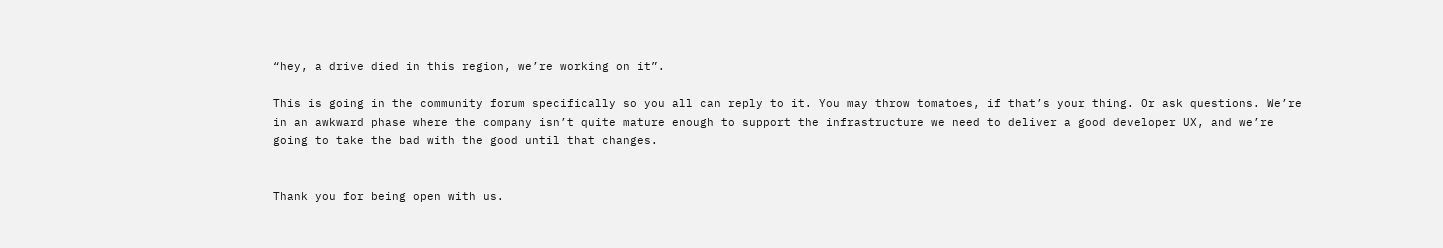“hey, a drive died in this region, we’re working on it”.

This is going in the community forum specifically so you all can reply to it. You may throw tomatoes, if that’s your thing. Or ask questions. We’re in an awkward phase where the company isn’t quite mature enough to support the infrastructure we need to deliver a good developer UX, and we’re going to take the bad with the good until that changes.


Thank you for being open with us.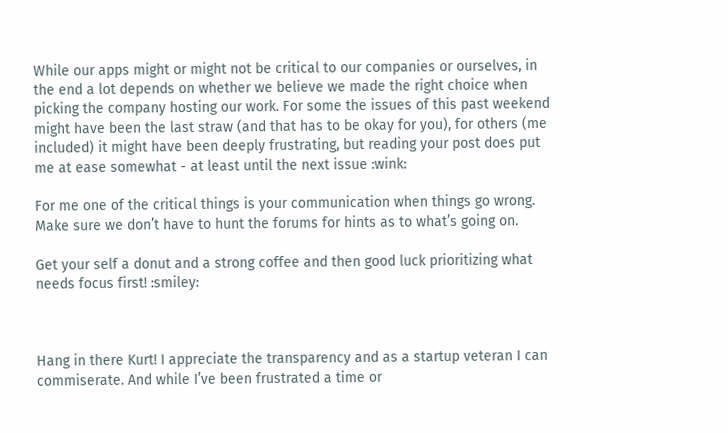While our apps might or might not be critical to our companies or ourselves, in the end a lot depends on whether we believe we made the right choice when picking the company hosting our work. For some the issues of this past weekend might have been the last straw (and that has to be okay for you), for others (me included) it might have been deeply frustrating, but reading your post does put me at ease somewhat - at least until the next issue :wink:

For me one of the critical things is your communication when things go wrong. Make sure we don’t have to hunt the forums for hints as to what’s going on.

Get your self a donut and a strong coffee and then good luck prioritizing what needs focus first! :smiley:



Hang in there Kurt! I appreciate the transparency and as a startup veteran I can commiserate. And while I’ve been frustrated a time or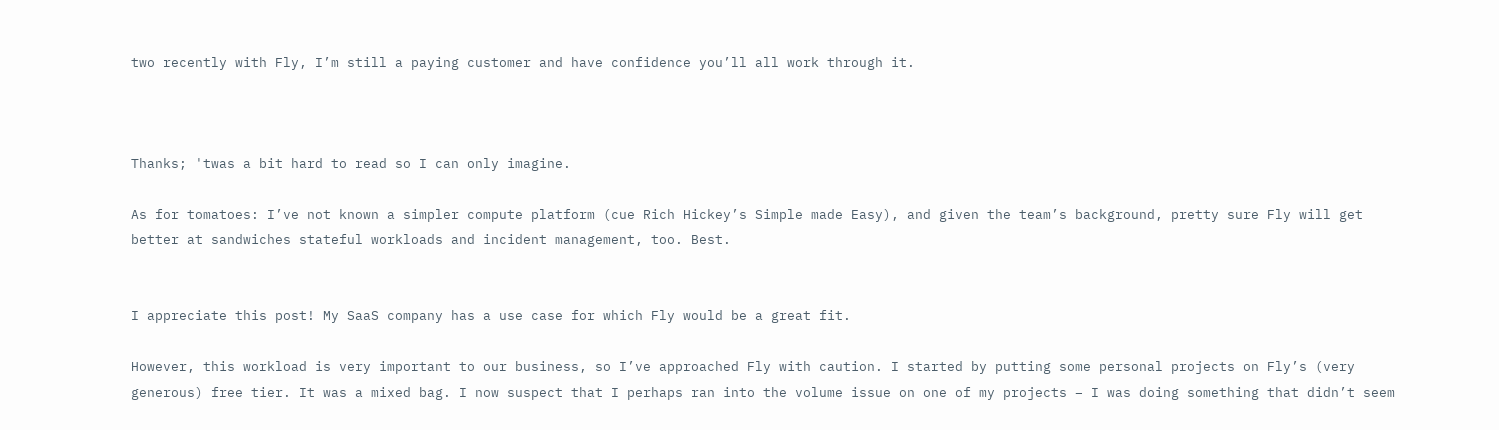two recently with Fly, I’m still a paying customer and have confidence you’ll all work through it.



Thanks; 'twas a bit hard to read so I can only imagine.

As for tomatoes: I’ve not known a simpler compute platform (cue Rich Hickey’s Simple made Easy), and given the team’s background, pretty sure Fly will get better at sandwiches stateful workloads and incident management, too. Best.


I appreciate this post! My SaaS company has a use case for which Fly would be a great fit.

However, this workload is very important to our business, so I’ve approached Fly with caution. I started by putting some personal projects on Fly’s (very generous) free tier. It was a mixed bag. I now suspect that I perhaps ran into the volume issue on one of my projects – I was doing something that didn’t seem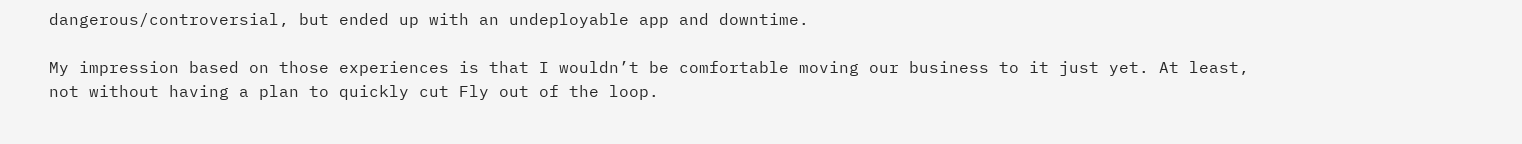dangerous/controversial, but ended up with an undeployable app and downtime.

My impression based on those experiences is that I wouldn’t be comfortable moving our business to it just yet. At least, not without having a plan to quickly cut Fly out of the loop.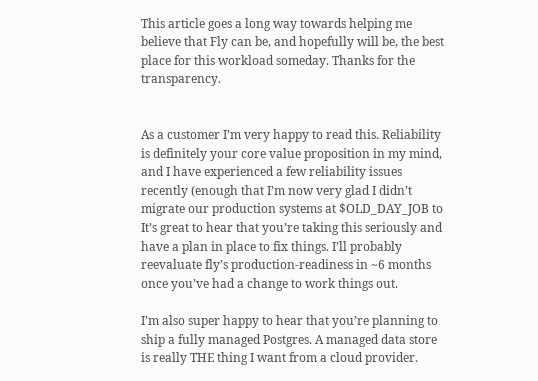This article goes a long way towards helping me believe that Fly can be, and hopefully will be, the best place for this workload someday. Thanks for the transparency.


As a customer I’m very happy to read this. Reliability is definitely your core value proposition in my mind, and I have experienced a few reliability issues recently (enough that I’m now very glad I didn’t migrate our production systems at $OLD_DAY_JOB to It’s great to hear that you’re taking this seriously and have a plan in place to fix things. I’ll probably reevaluate fly’s production-readiness in ~6 months once you’ve had a change to work things out.

I’m also super happy to hear that you’re planning to ship a fully managed Postgres. A managed data store is really THE thing I want from a cloud provider.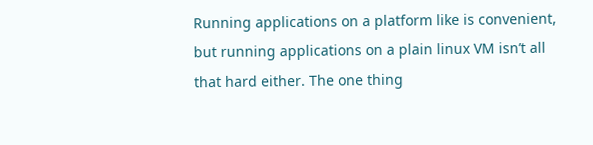Running applications on a platform like is convenient, but running applications on a plain linux VM isn’t all that hard either. The one thing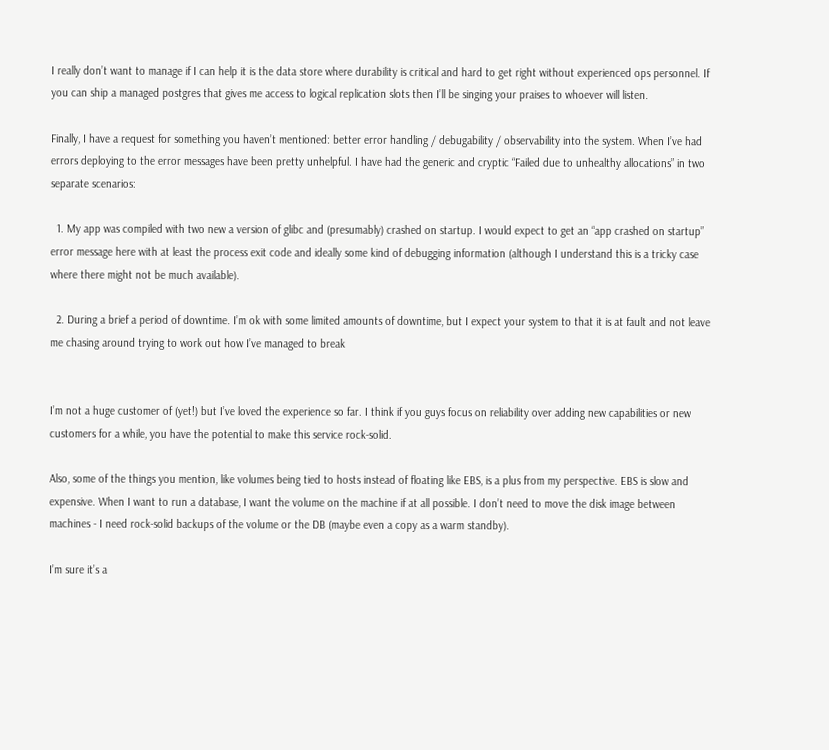I really don’t want to manage if I can help it is the data store where durability is critical and hard to get right without experienced ops personnel. If you can ship a managed postgres that gives me access to logical replication slots then I’ll be singing your praises to whoever will listen.

Finally, I have a request for something you haven’t mentioned: better error handling / debugability / observability into the system. When I’ve had errors deploying to the error messages have been pretty unhelpful. I have had the generic and cryptic “Failed due to unhealthy allocations” in two separate scenarios:

  1. My app was compiled with two new a version of glibc and (presumably) crashed on startup. I would expect to get an “app crashed on startup” error message here with at least the process exit code and ideally some kind of debugging information (although I understand this is a tricky case where there might not be much available).

  2. During a brief a period of downtime. I’m ok with some limited amounts of downtime, but I expect your system to that it is at fault and not leave me chasing around trying to work out how I’ve managed to break


I’m not a huge customer of (yet!) but I’ve loved the experience so far. I think if you guys focus on reliability over adding new capabilities or new customers for a while, you have the potential to make this service rock-solid.

Also, some of the things you mention, like volumes being tied to hosts instead of floating like EBS, is a plus from my perspective. EBS is slow and expensive. When I want to run a database, I want the volume on the machine if at all possible. I don’t need to move the disk image between machines - I need rock-solid backups of the volume or the DB (maybe even a copy as a warm standby).

I’m sure it’s a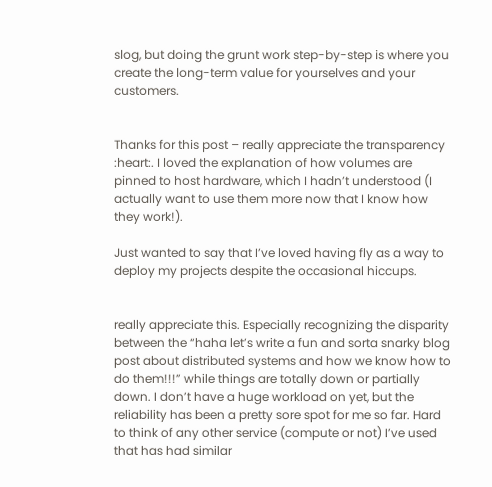slog, but doing the grunt work step-by-step is where you create the long-term value for yourselves and your customers.


Thanks for this post – really appreciate the transparency :heart:. I loved the explanation of how volumes are pinned to host hardware, which I hadn’t understood (I actually want to use them more now that I know how they work!).

Just wanted to say that I’ve loved having fly as a way to deploy my projects despite the occasional hiccups.


really appreciate this. Especially recognizing the disparity between the “haha let’s write a fun and sorta snarky blog post about distributed systems and how we know how to do them!!!” while things are totally down or partially down. I don’t have a huge workload on yet, but the reliability has been a pretty sore spot for me so far. Hard to think of any other service (compute or not) I’ve used that has had similar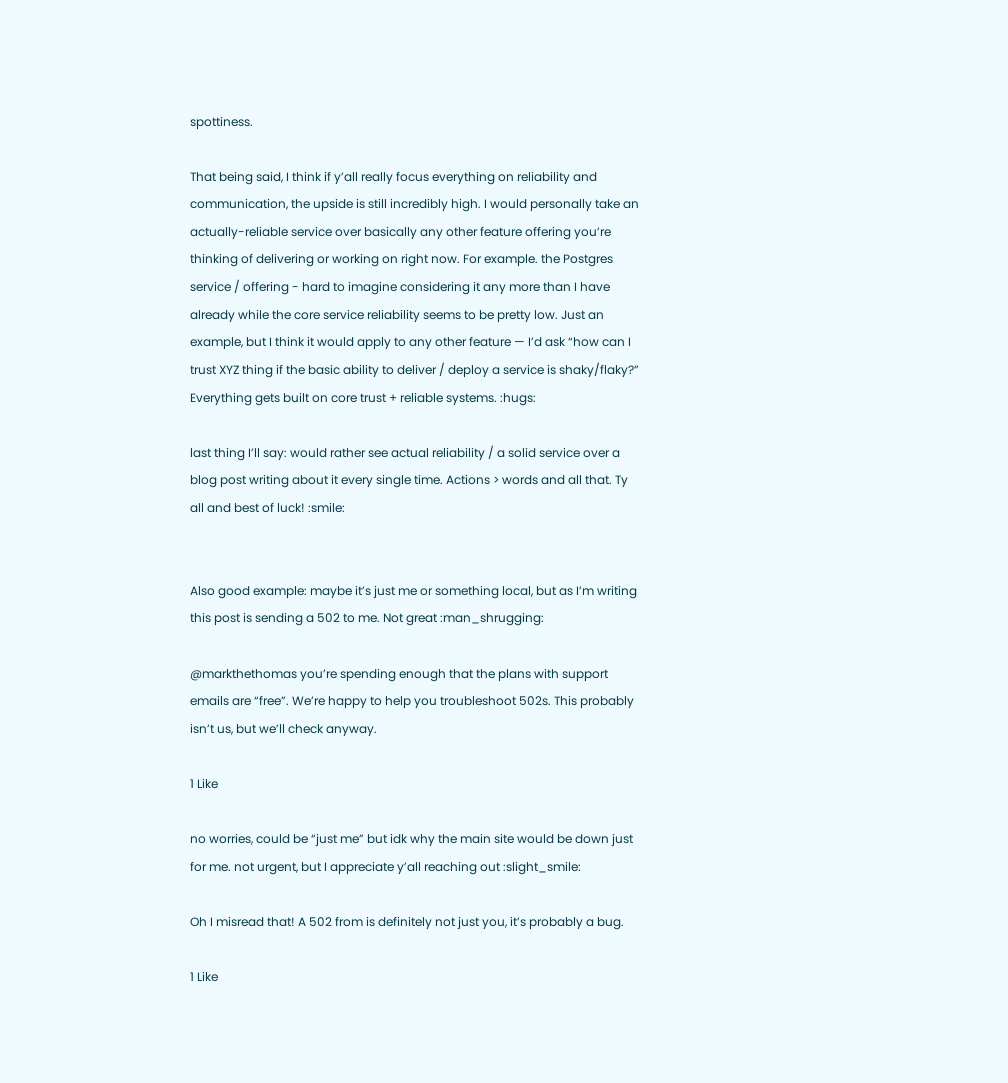spottiness.

That being said, I think if y’all really focus everything on reliability and communication, the upside is still incredibly high. I would personally take an actually-reliable service over basically any other feature offering you’re thinking of delivering or working on right now. For example. the Postgres service / offering - hard to imagine considering it any more than I have already while the core service reliability seems to be pretty low. Just an example, but I think it would apply to any other feature — I’d ask “how can I trust XYZ thing if the basic ability to deliver / deploy a service is shaky/flaky?” Everything gets built on core trust + reliable systems. :hugs:

last thing I’ll say: would rather see actual reliability / a solid service over a blog post writing about it every single time. Actions > words and all that. Ty all and best of luck! :smile:


Also good example: maybe it’s just me or something local, but as I’m writing this post is sending a 502 to me. Not great :man_shrugging:

@markthethomas you’re spending enough that the plans with support emails are “free”. We’re happy to help you troubleshoot 502s. This probably isn’t us, but we’ll check anyway.

1 Like

no worries, could be “just me” but idk why the main site would be down just for me. not urgent, but I appreciate y’all reaching out :slight_smile:

Oh I misread that! A 502 from is definitely not just you, it’s probably a bug.

1 Like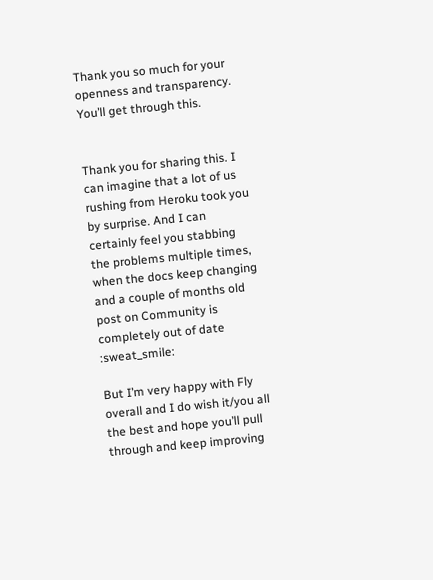Thank you so much for your openness and transparency. You’ll get through this.


Thank you for sharing this. I can imagine that a lot of us rushing from Heroku took you by surprise. And I can certainly feel you stabbing the problems multiple times, when the docs keep changing and a couple of months old post on Community is completely out of date :sweat_smile:

But I’m very happy with Fly overall and I do wish it/you all the best and hope you’ll pull through and keep improving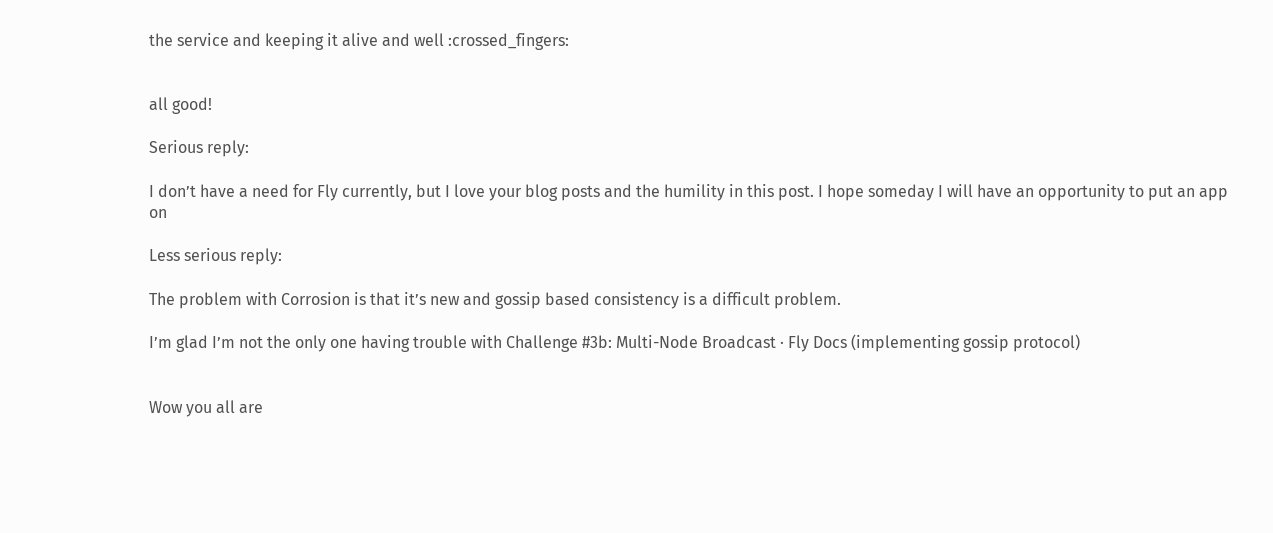the service and keeping it alive and well :crossed_fingers:


all good!

Serious reply:

I don’t have a need for Fly currently, but I love your blog posts and the humility in this post. I hope someday I will have an opportunity to put an app on

Less serious reply:

The problem with Corrosion is that it’s new and gossip based consistency is a difficult problem.

I’m glad I’m not the only one having trouble with Challenge #3b: Multi-Node Broadcast · Fly Docs (implementing gossip protocol)


Wow you all are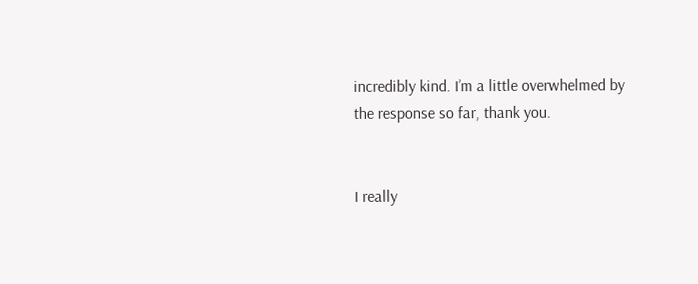incredibly kind. I’m a little overwhelmed by the response so far, thank you.


I really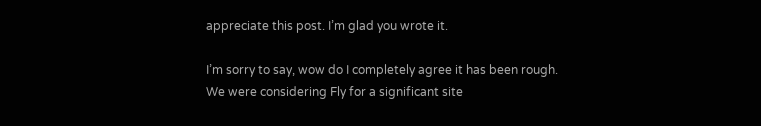appreciate this post. I’m glad you wrote it.

I’m sorry to say, wow do I completely agree it has been rough. We were considering Fly for a significant site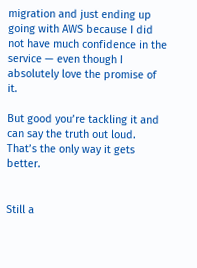migration and just ending up going with AWS because I did not have much confidence in the service — even though I absolutely love the promise of it.

But good you’re tackling it and can say the truth out loud. That’s the only way it gets better.


Still a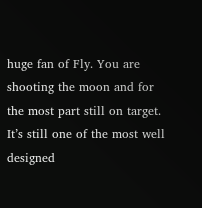huge fan of Fly. You are shooting the moon and for the most part still on target. It’s still one of the most well designed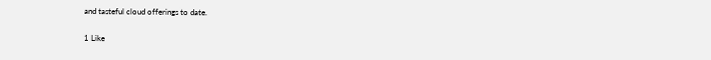and tasteful cloud offerings to date.

1 Like